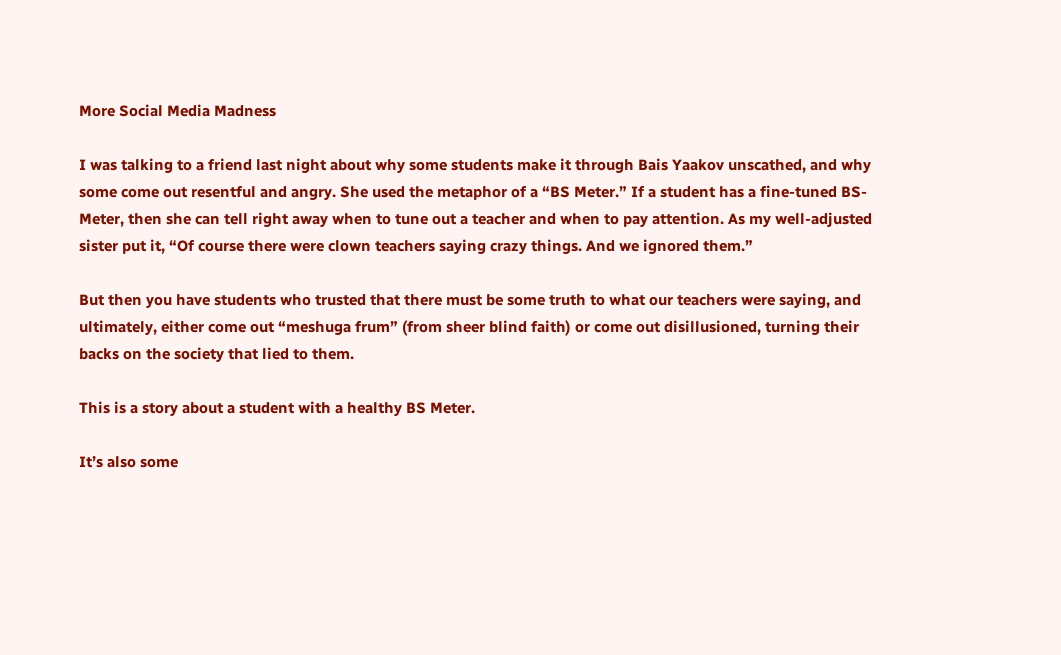More Social Media Madness

I was talking to a friend last night about why some students make it through Bais Yaakov unscathed, and why some come out resentful and angry. She used the metaphor of a “BS Meter.” If a student has a fine-tuned BS-Meter, then she can tell right away when to tune out a teacher and when to pay attention. As my well-adjusted sister put it, “Of course there were clown teachers saying crazy things. And we ignored them.”

But then you have students who trusted that there must be some truth to what our teachers were saying, and ultimately, either come out “meshuga frum” (from sheer blind faith) or come out disillusioned, turning their backs on the society that lied to them.

This is a story about a student with a healthy BS Meter.

It’s also some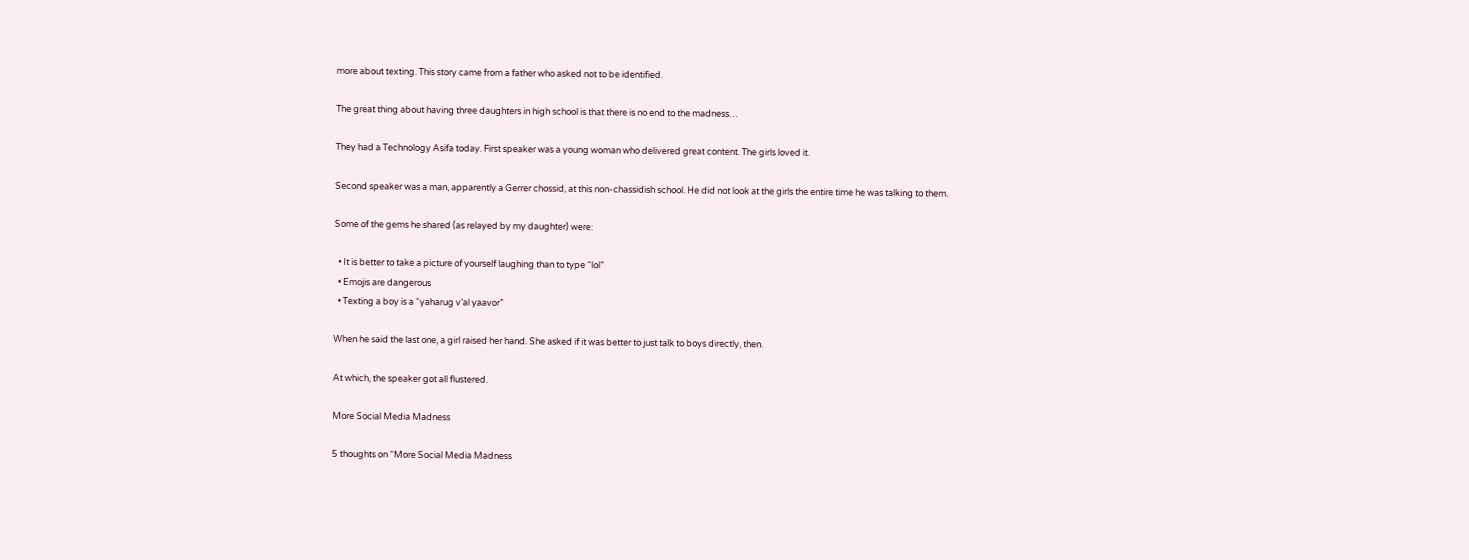more about texting. This story came from a father who asked not to be identified.

The great thing about having three daughters in high school is that there is no end to the madness…

They had a Technology Asifa today. First speaker was a young woman who delivered great content. The girls loved it.

Second speaker was a man, apparently a Gerrer chossid, at this non-chassidish school. He did not look at the girls the entire time he was talking to them.

Some of the gems he shared (as relayed by my daughter) were:

  • It is better to take a picture of yourself laughing than to type “lol”
  • Emojis are dangerous
  • Texting a boy is a “yaharug v’al yaavor”

When he said the last one, a girl raised her hand. She asked if it was better to just talk to boys directly, then.

At which, the speaker got all flustered.

More Social Media Madness

5 thoughts on “More Social Media Madness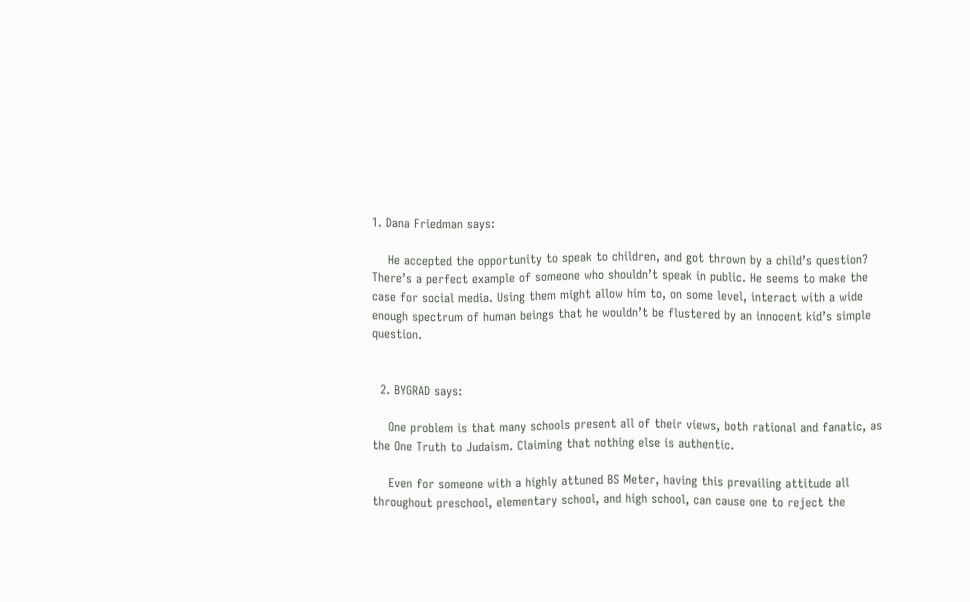1. Dana Friedman says:

    He accepted the opportunity to speak to children, and got thrown by a child’s question? There’s a perfect example of someone who shouldn’t speak in public. He seems to make the case for social media. Using them might allow him to, on some level, interact with a wide enough spectrum of human beings that he wouldn’t be flustered by an innocent kid’s simple question.


  2. BYGRAD says:

    One problem is that many schools present all of their views, both rational and fanatic, as the One Truth to Judaism. Claiming that nothing else is authentic.

    Even for someone with a highly attuned BS Meter, having this prevailing attitude all throughout preschool, elementary school, and high school, can cause one to reject the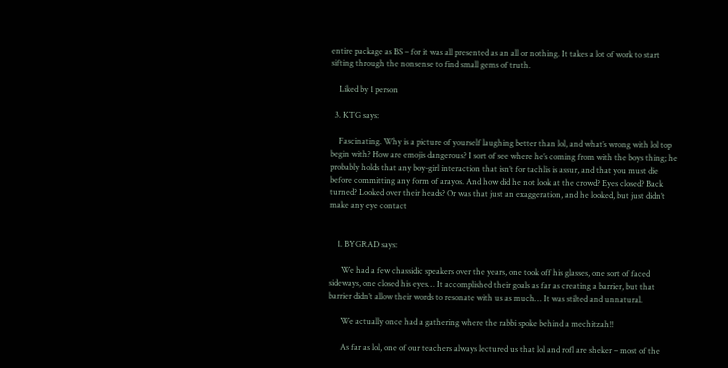entire package as BS – for it was all presented as an all or nothing. It takes a lot of work to start sifting through the nonsense to find small gems of truth.

    Liked by 1 person

  3. KTG says:

    Fascinating. Why is a picture of yourself laughing better than lol, and what’s wrong with lol top begin with? How are emojis dangerous? I sort of see where he’s coming from with the boys thing; he probably holds that any boy-girl interaction that isn’t for tachlis is assur, and that you must die before committing any form of arayos. And how did he not look at the crowd? Eyes closed? Back turned? Looked over their heads? Or was that just an exaggeration, and he looked, but just didn’t make any eye contact


    1. BYGRAD says:

      We had a few chassidic speakers over the years, one took off his glasses, one sort of faced sideways, one closed his eyes… It accomplished their goals as far as creating a barrier, but that barrier didn’t allow their words to resonate with us as much… It was stilted and unnatural.

      We actually once had a gathering where the rabbi spoke behind a mechitzah!!

      As far as lol, one of our teachers always lectured us that lol and rofl are sheker – most of the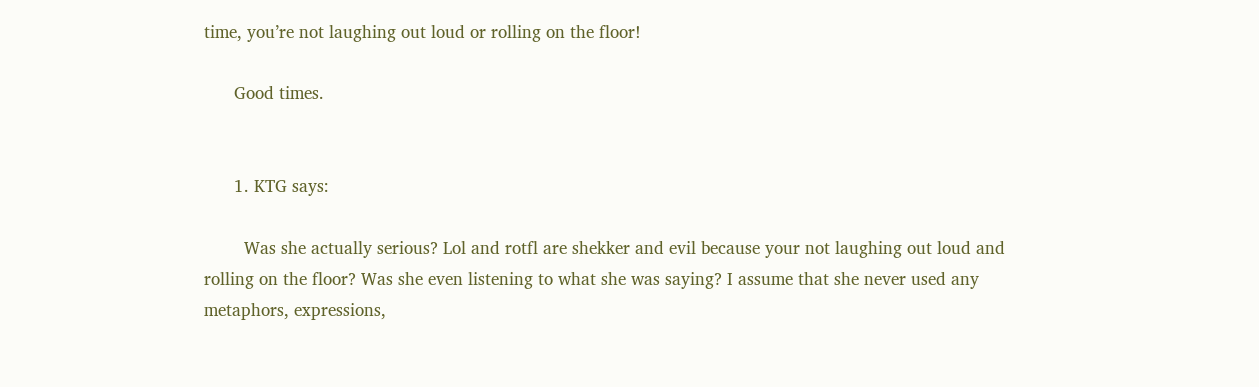time, you’re not laughing out loud or rolling on the floor!

      Good times.


      1. KTG says:

        Was she actually serious? Lol and rotfl are shekker and evil because your not laughing out loud and rolling on the floor? Was she even listening to what she was saying? I assume that she never used any metaphors, expressions,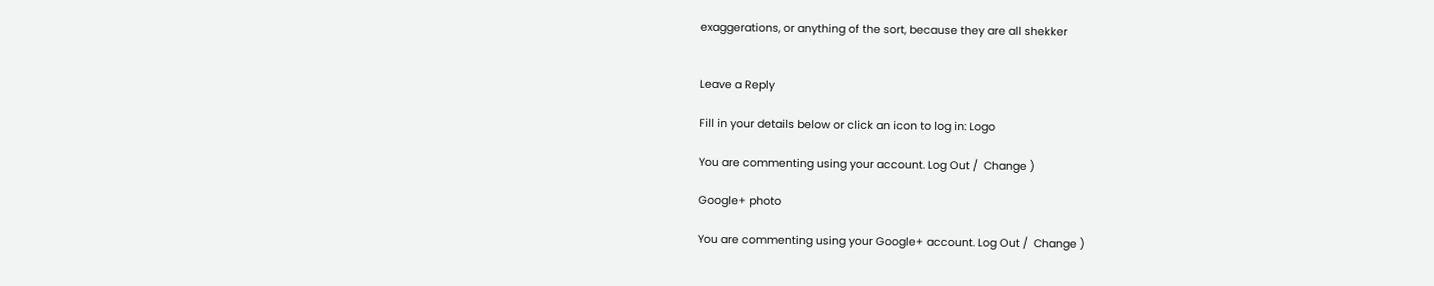exaggerations, or anything of the sort, because they are all shekker


Leave a Reply

Fill in your details below or click an icon to log in: Logo

You are commenting using your account. Log Out /  Change )

Google+ photo

You are commenting using your Google+ account. Log Out /  Change )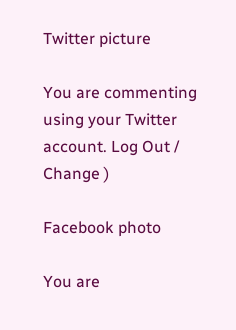Twitter picture

You are commenting using your Twitter account. Log Out /  Change )

Facebook photo

You are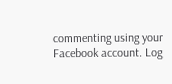commenting using your Facebook account. Log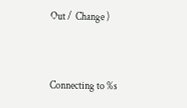Out /  Change )


Connecting to %s